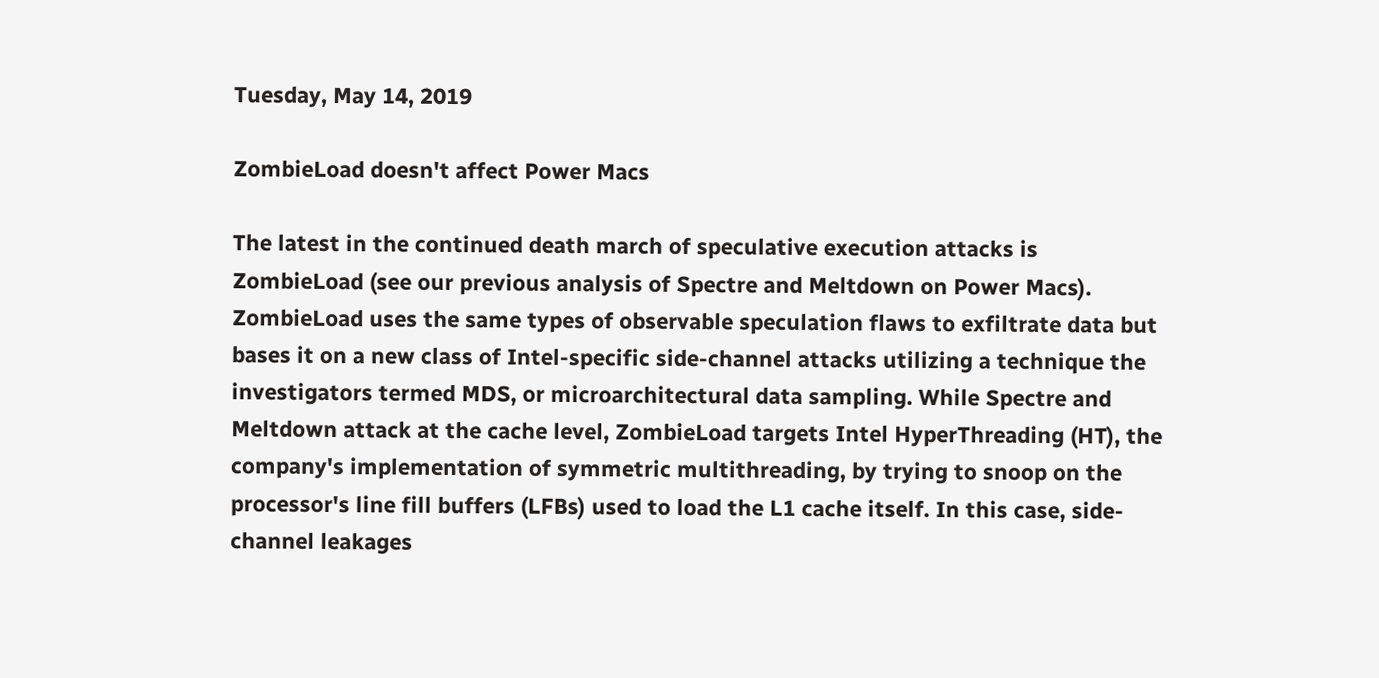Tuesday, May 14, 2019

ZombieLoad doesn't affect Power Macs

The latest in the continued death march of speculative execution attacks is ZombieLoad (see our previous analysis of Spectre and Meltdown on Power Macs). ZombieLoad uses the same types of observable speculation flaws to exfiltrate data but bases it on a new class of Intel-specific side-channel attacks utilizing a technique the investigators termed MDS, or microarchitectural data sampling. While Spectre and Meltdown attack at the cache level, ZombieLoad targets Intel HyperThreading (HT), the company's implementation of symmetric multithreading, by trying to snoop on the processor's line fill buffers (LFBs) used to load the L1 cache itself. In this case, side-channel leakages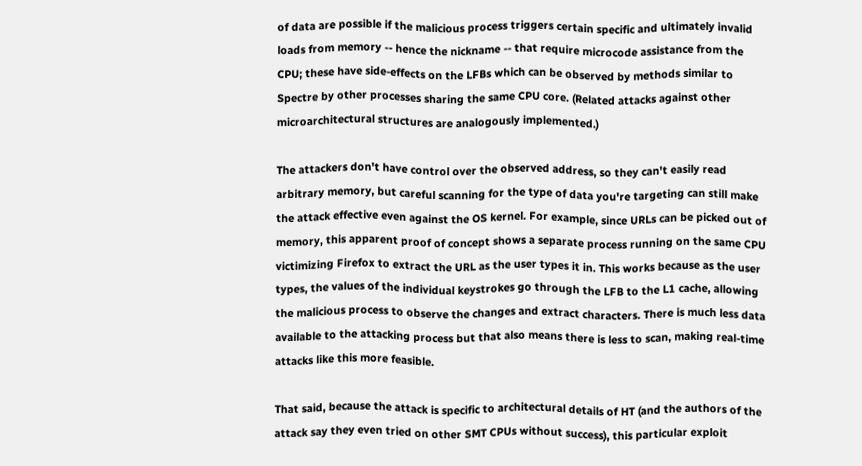of data are possible if the malicious process triggers certain specific and ultimately invalid loads from memory -- hence the nickname -- that require microcode assistance from the CPU; these have side-effects on the LFBs which can be observed by methods similar to Spectre by other processes sharing the same CPU core. (Related attacks against other microarchitectural structures are analogously implemented.)

The attackers don't have control over the observed address, so they can't easily read arbitrary memory, but careful scanning for the type of data you're targeting can still make the attack effective even against the OS kernel. For example, since URLs can be picked out of memory, this apparent proof of concept shows a separate process running on the same CPU victimizing Firefox to extract the URL as the user types it in. This works because as the user types, the values of the individual keystrokes go through the LFB to the L1 cache, allowing the malicious process to observe the changes and extract characters. There is much less data available to the attacking process but that also means there is less to scan, making real-time attacks like this more feasible.

That said, because the attack is specific to architectural details of HT (and the authors of the attack say they even tried on other SMT CPUs without success), this particular exploit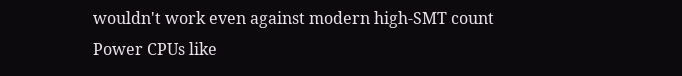wouldn't work even against modern high-SMT count Power CPUs like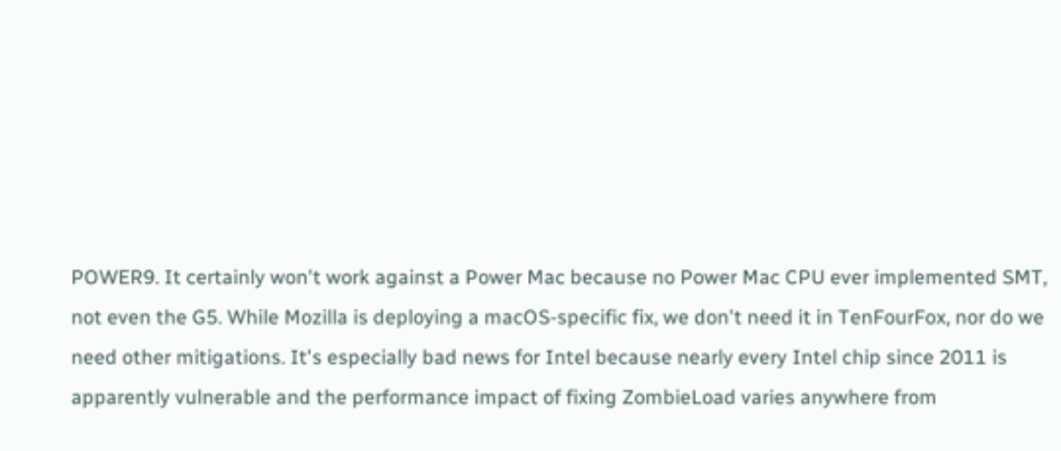POWER9. It certainly won't work against a Power Mac because no Power Mac CPU ever implemented SMT, not even the G5. While Mozilla is deploying a macOS-specific fix, we don't need it in TenFourFox, nor do we need other mitigations. It's especially bad news for Intel because nearly every Intel chip since 2011 is apparently vulnerable and the performance impact of fixing ZombieLoad varies anywhere from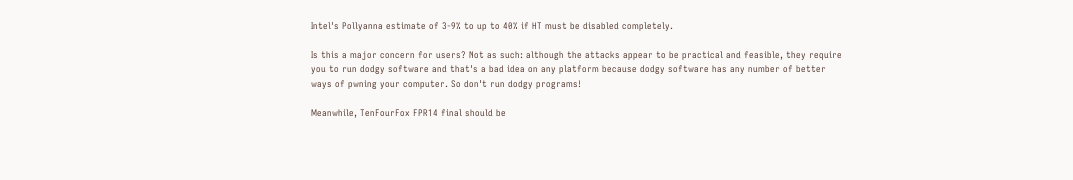Intel's Pollyanna estimate of 3-9% to up to 40% if HT must be disabled completely.

Is this a major concern for users? Not as such: although the attacks appear to be practical and feasible, they require you to run dodgy software and that's a bad idea on any platform because dodgy software has any number of better ways of pwning your computer. So don't run dodgy programs!

Meanwhile, TenFourFox FPR14 final should be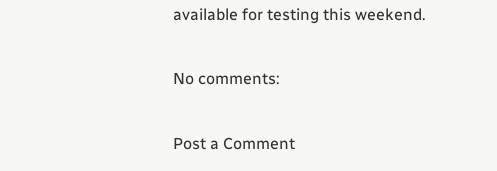available for testing this weekend.

No comments:

Post a Comment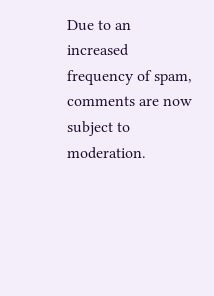Due to an increased frequency of spam, comments are now subject to moderation.